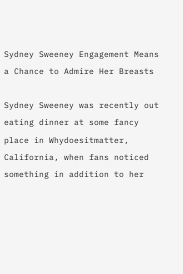Sydney Sweeney Engagement Means a Chance to Admire Her Breasts

Sydney Sweeney was recently out eating dinner at some fancy place in Whydoesitmatter, California, when fans noticed something in addition to her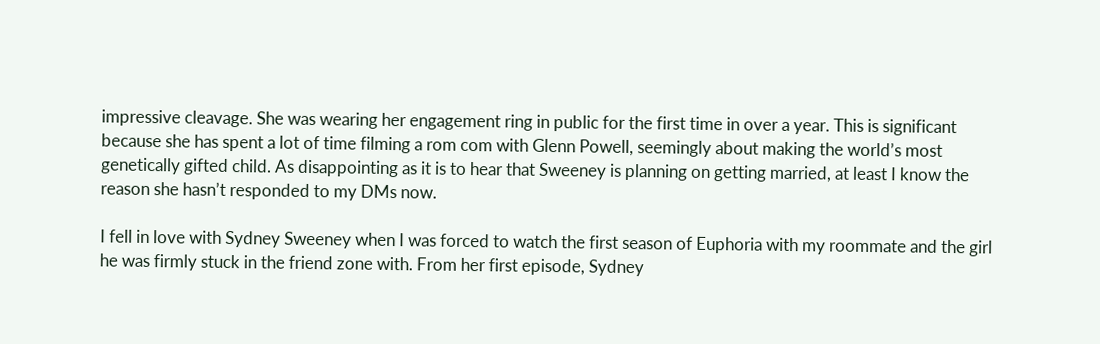impressive cleavage. She was wearing her engagement ring in public for the first time in over a year. This is significant because she has spent a lot of time filming a rom com with Glenn Powell, seemingly about making the world’s most genetically gifted child. As disappointing as it is to hear that Sweeney is planning on getting married, at least I know the reason she hasn’t responded to my DMs now.

I fell in love with Sydney Sweeney when I was forced to watch the first season of Euphoria with my roommate and the girl he was firmly stuck in the friend zone with. From her first episode, Sydney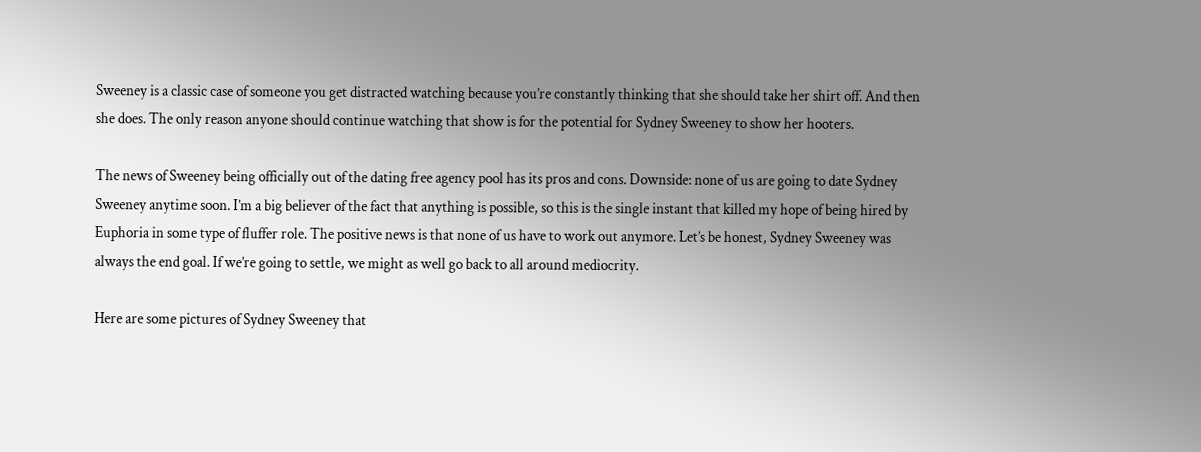Sweeney is a classic case of someone you get distracted watching because you’re constantly thinking that she should take her shirt off. And then she does. The only reason anyone should continue watching that show is for the potential for Sydney Sweeney to show her hooters.

The news of Sweeney being officially out of the dating free agency pool has its pros and cons. Downside: none of us are going to date Sydney Sweeney anytime soon. I’m a big believer of the fact that anything is possible, so this is the single instant that killed my hope of being hired by Euphoria in some type of fluffer role. The positive news is that none of us have to work out anymore. Let’s be honest, Sydney Sweeney was always the end goal. If we’re going to settle, we might as well go back to all around mediocrity.

Here are some pictures of Sydney Sweeney that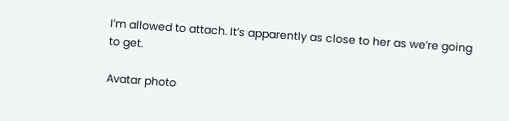I’m allowed to attach. It’s apparently as close to her as we’re going to get.

Avatar photo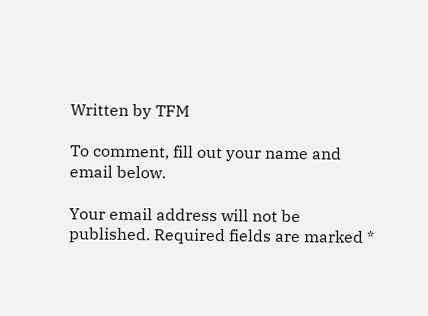Written by TFM

To comment, fill out your name and email below.

Your email address will not be published. Required fields are marked *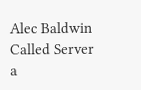Alec Baldwin Called Server a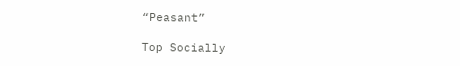“Peasant”

Top Socially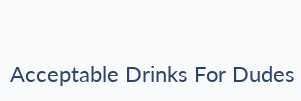Acceptable Drinks For Dudes